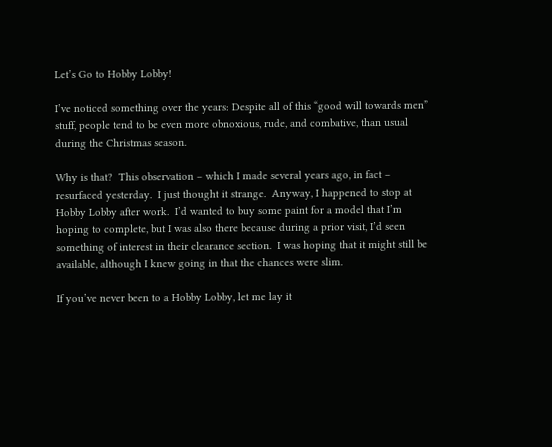Let’s Go to Hobby Lobby!

I’ve noticed something over the years: Despite all of this “good will towards men” stuff, people tend to be even more obnoxious, rude, and combative, than usual during the Christmas season.

Why is that?  This observation – which I made several years ago, in fact – resurfaced yesterday.  I just thought it strange.  Anyway, I happened to stop at Hobby Lobby after work.  I’d wanted to buy some paint for a model that I’m hoping to complete, but I was also there because during a prior visit, I’d seen something of interest in their clearance section.  I was hoping that it might still be available, although I knew going in that the chances were slim.

If you’ve never been to a Hobby Lobby, let me lay it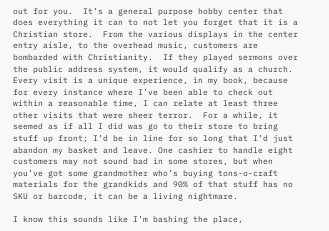out for you.  It’s a general purpose hobby center that does everything it can to not let you forget that it is a Christian store.  From the various displays in the center entry aisle, to the overhead music, customers are bombarded with Christianity.  If they played sermons over the public address system, it would qualify as a church. Every visit is a unique experience, in my book, because for every instance where I’ve been able to check out within a reasonable time, I can relate at least three other visits that were sheer terror.  For a while, it seemed as if all I did was go to their store to bring stuff up front; I’d be in line for so long that I’d just abandon my basket and leave. One cashier to handle eight customers may not sound bad in some stores, but when you’ve got some grandmother who’s buying tons-o-craft materials for the grandkids and 90% of that stuff has no SKU or barcode, it can be a living nightmare.

I know this sounds like I’m bashing the place,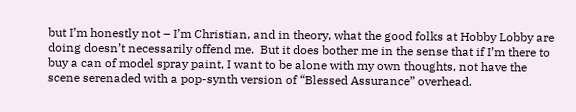but I’m honestly not – I’m Christian, and in theory, what the good folks at Hobby Lobby are doing doesn’t necessarily offend me.  But it does bother me in the sense that if I’m there to buy a can of model spray paint, I want to be alone with my own thoughts, not have the scene serenaded with a pop-synth version of “Blessed Assurance” overhead.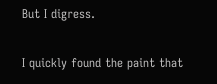But I digress.

I quickly found the paint that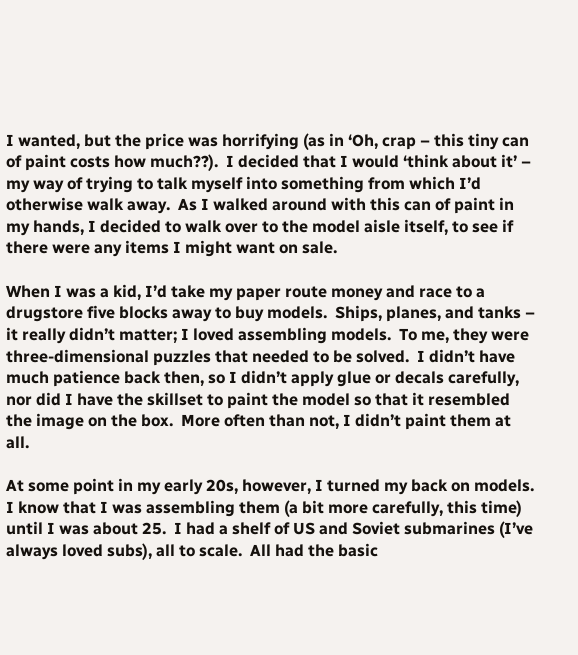I wanted, but the price was horrifying (as in ‘Oh, crap – this tiny can of paint costs how much??).  I decided that I would ‘think about it’ – my way of trying to talk myself into something from which I’d otherwise walk away.  As I walked around with this can of paint in my hands, I decided to walk over to the model aisle itself, to see if there were any items I might want on sale.

When I was a kid, I’d take my paper route money and race to a drugstore five blocks away to buy models.  Ships, planes, and tanks – it really didn’t matter; I loved assembling models.  To me, they were three-dimensional puzzles that needed to be solved.  I didn’t have much patience back then, so I didn’t apply glue or decals carefully, nor did I have the skillset to paint the model so that it resembled the image on the box.  More often than not, I didn’t paint them at all.

At some point in my early 20s, however, I turned my back on models.  I know that I was assembling them (a bit more carefully, this time) until I was about 25.  I had a shelf of US and Soviet submarines (I’ve always loved subs), all to scale.  All had the basic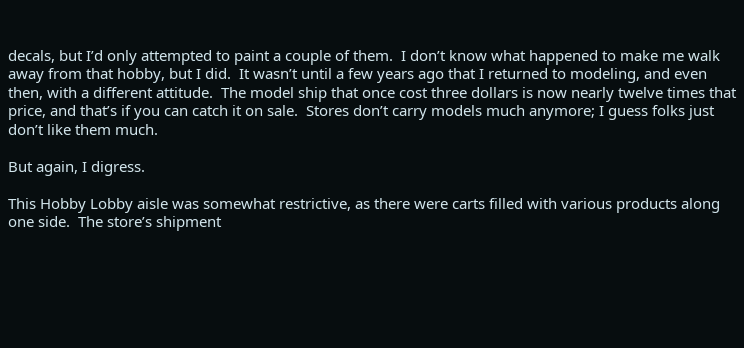decals, but I’d only attempted to paint a couple of them.  I don’t know what happened to make me walk away from that hobby, but I did.  It wasn’t until a few years ago that I returned to modeling, and even then, with a different attitude.  The model ship that once cost three dollars is now nearly twelve times that price, and that’s if you can catch it on sale.  Stores don’t carry models much anymore; I guess folks just don’t like them much.

But again, I digress.

This Hobby Lobby aisle was somewhat restrictive, as there were carts filled with various products along one side.  The store’s shipment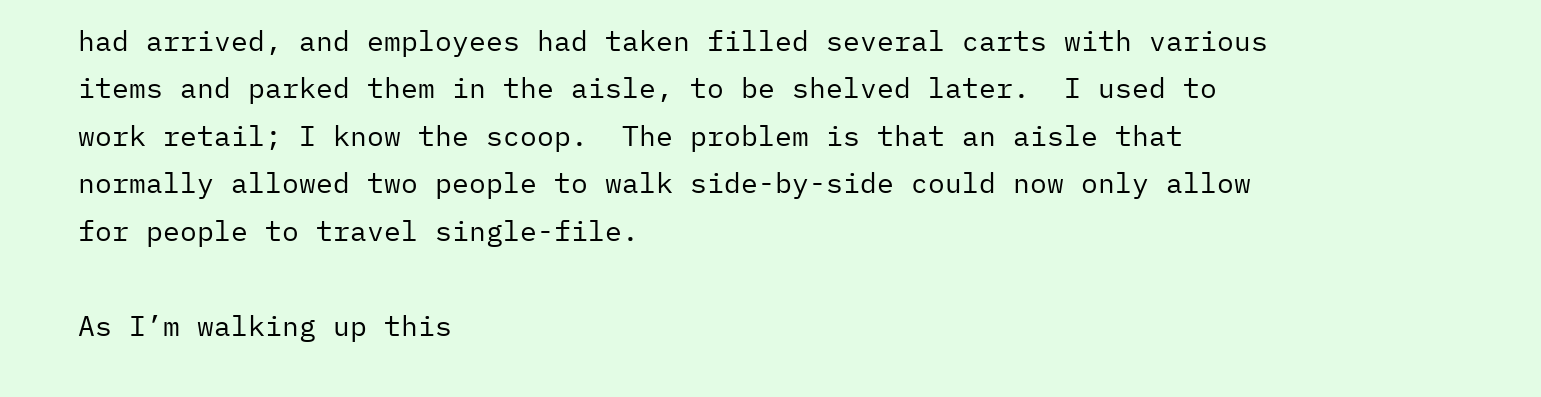had arrived, and employees had taken filled several carts with various items and parked them in the aisle, to be shelved later.  I used to work retail; I know the scoop.  The problem is that an aisle that normally allowed two people to walk side-by-side could now only allow for people to travel single-file.

As I’m walking up this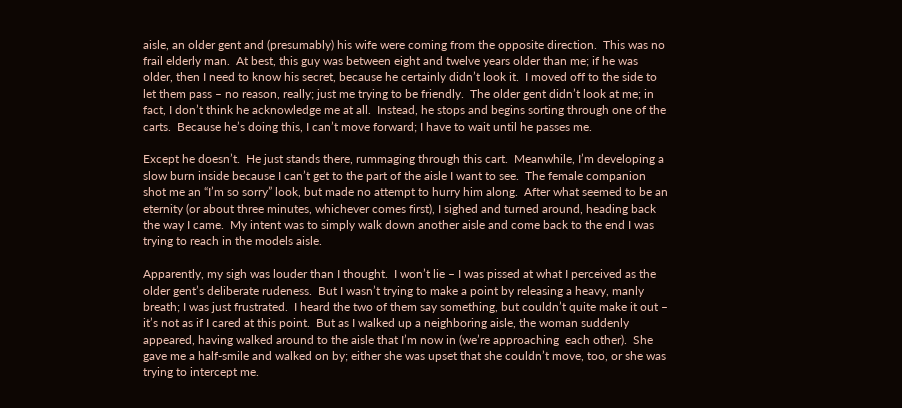aisle, an older gent and (presumably) his wife were coming from the opposite direction.  This was no frail elderly man.  At best, this guy was between eight and twelve years older than me; if he was older, then I need to know his secret, because he certainly didn’t look it.  I moved off to the side to let them pass – no reason, really; just me trying to be friendly.  The older gent didn’t look at me; in fact, I don’t think he acknowledge me at all.  Instead, he stops and begins sorting through one of the carts.  Because he’s doing this, I can’t move forward; I have to wait until he passes me.

Except he doesn’t.  He just stands there, rummaging through this cart.  Meanwhile, I’m developing a slow burn inside because I can’t get to the part of the aisle I want to see.  The female companion shot me an “I’m so sorry” look, but made no attempt to hurry him along.  After what seemed to be an eternity (or about three minutes, whichever comes first), I sighed and turned around, heading back the way I came.  My intent was to simply walk down another aisle and come back to the end I was trying to reach in the models aisle.

Apparently, my sigh was louder than I thought.  I won’t lie – I was pissed at what I perceived as the older gent’s deliberate rudeness.  But I wasn’t trying to make a point by releasing a heavy, manly breath; I was just frustrated.  I heard the two of them say something, but couldn’t quite make it out – it’s not as if I cared at this point.  But as I walked up a neighboring aisle, the woman suddenly appeared, having walked around to the aisle that I’m now in (we’re approaching  each other).  She gave me a half-smile and walked on by; either she was upset that she couldn’t move, too, or she was trying to intercept me.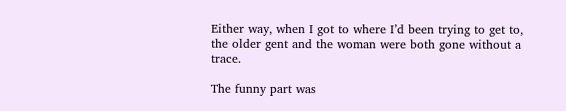Either way, when I got to where I’d been trying to get to, the older gent and the woman were both gone without a trace.

The funny part was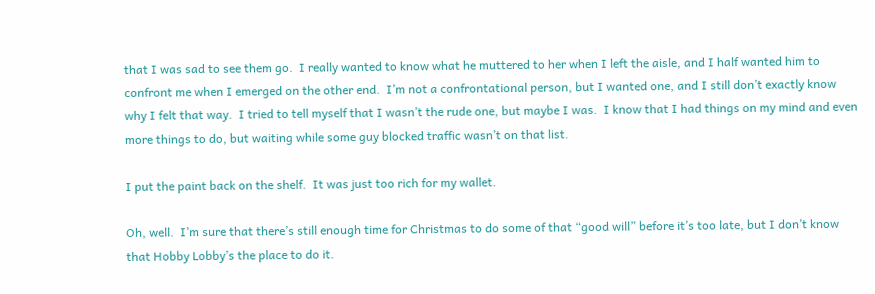that I was sad to see them go.  I really wanted to know what he muttered to her when I left the aisle, and I half wanted him to confront me when I emerged on the other end.  I’m not a confrontational person, but I wanted one, and I still don’t exactly know why I felt that way.  I tried to tell myself that I wasn’t the rude one, but maybe I was.  I know that I had things on my mind and even more things to do, but waiting while some guy blocked traffic wasn’t on that list.

I put the paint back on the shelf.  It was just too rich for my wallet.

Oh, well.  I’m sure that there’s still enough time for Christmas to do some of that “good will” before it’s too late, but I don’t know that Hobby Lobby’s the place to do it.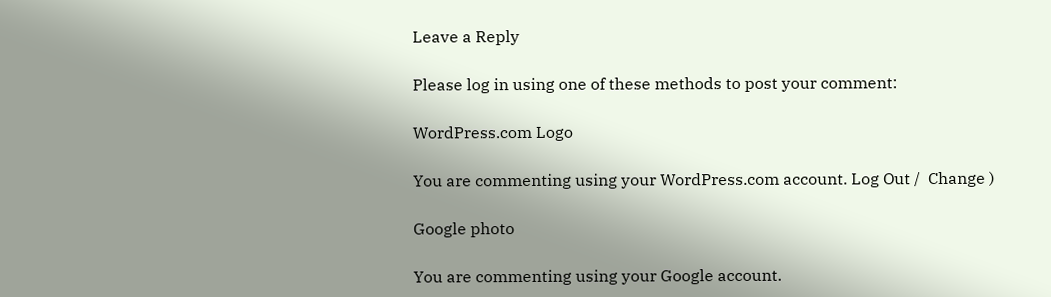Leave a Reply

Please log in using one of these methods to post your comment:

WordPress.com Logo

You are commenting using your WordPress.com account. Log Out /  Change )

Google photo

You are commenting using your Google account.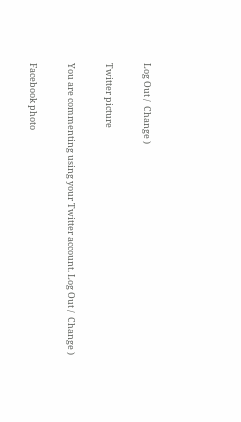Log Out /  Change )

Twitter picture

You are commenting using your Twitter account. Log Out /  Change )

Facebook photo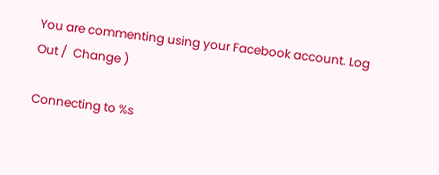You are commenting using your Facebook account. Log Out /  Change )

Connecting to %s